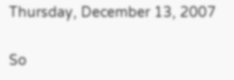Thursday, December 13, 2007

So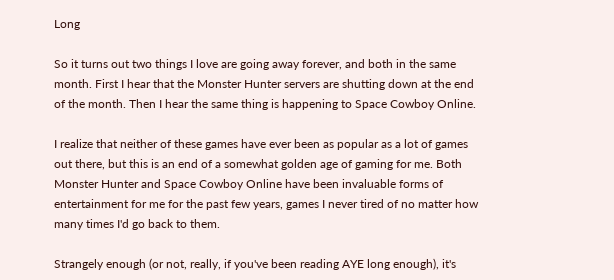Long

So it turns out two things I love are going away forever, and both in the same month. First I hear that the Monster Hunter servers are shutting down at the end of the month. Then I hear the same thing is happening to Space Cowboy Online.

I realize that neither of these games have ever been as popular as a lot of games out there, but this is an end of a somewhat golden age of gaming for me. Both Monster Hunter and Space Cowboy Online have been invaluable forms of entertainment for me for the past few years, games I never tired of no matter how many times I'd go back to them.

Strangely enough (or not, really, if you've been reading AYE long enough), it's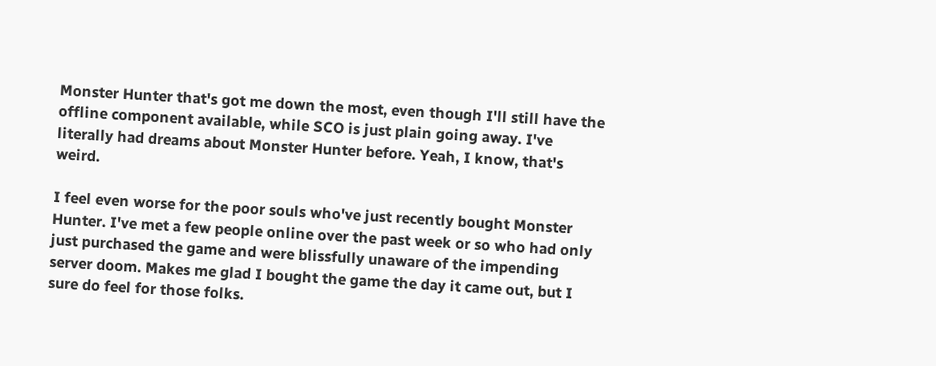Monster Hunter that's got me down the most, even though I'll still have the offline component available, while SCO is just plain going away. I've literally had dreams about Monster Hunter before. Yeah, I know, that's weird.

I feel even worse for the poor souls who've just recently bought Monster Hunter. I've met a few people online over the past week or so who had only just purchased the game and were blissfully unaware of the impending server doom. Makes me glad I bought the game the day it came out, but I sure do feel for those folks.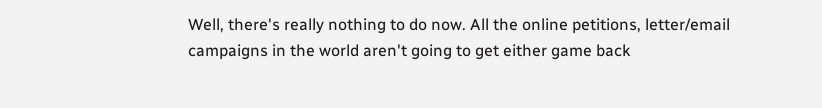Well, there's really nothing to do now. All the online petitions, letter/email campaigns in the world aren't going to get either game back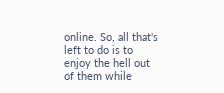online. So, all that's left to do is to enjoy the hell out of them while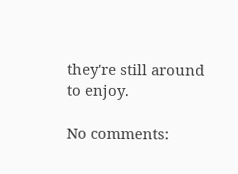they're still around to enjoy.

No comments: